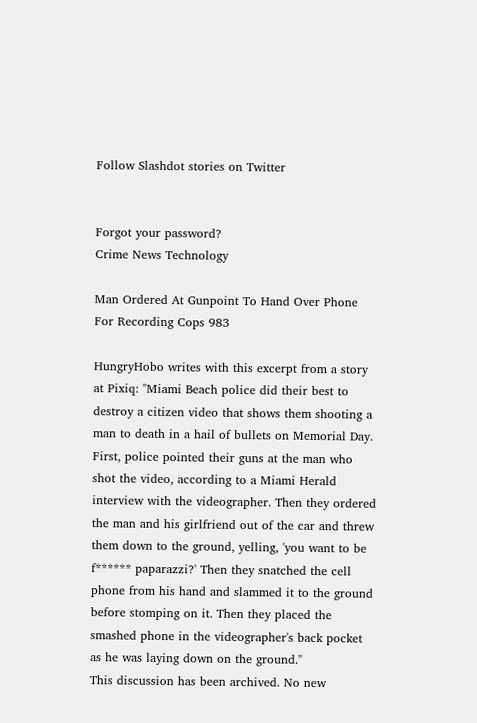Follow Slashdot stories on Twitter


Forgot your password?
Crime News Technology

Man Ordered At Gunpoint To Hand Over Phone For Recording Cops 983

HungryHobo writes with this excerpt from a story at Pixiq: "Miami Beach police did their best to destroy a citizen video that shows them shooting a man to death in a hail of bullets on Memorial Day. First, police pointed their guns at the man who shot the video, according to a Miami Herald interview with the videographer. Then they ordered the man and his girlfriend out of the car and threw them down to the ground, yelling, 'you want to be f****** paparazzi?' Then they snatched the cell phone from his hand and slammed it to the ground before stomping on it. Then they placed the smashed phone in the videographer's back pocket as he was laying down on the ground."
This discussion has been archived. No new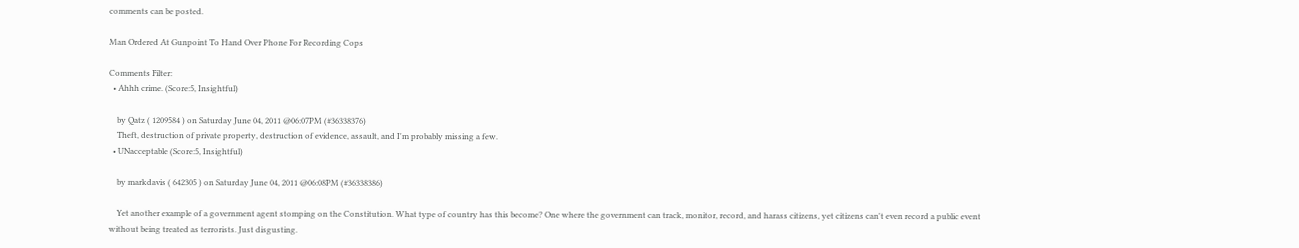comments can be posted.

Man Ordered At Gunpoint To Hand Over Phone For Recording Cops

Comments Filter:
  • Ahhh crime. (Score:5, Insightful)

    by Qatz ( 1209584 ) on Saturday June 04, 2011 @06:07PM (#36338376)
    Theft, destruction of private property, destruction of evidence, assault, and I'm probably missing a few.
  • UNacceptable (Score:5, Insightful)

    by markdavis ( 642305 ) on Saturday June 04, 2011 @06:08PM (#36338386)

    Yet another example of a government agent stomping on the Constitution. What type of country has this become? One where the government can track, monitor, record, and harass citizens, yet citizens can't even record a public event without being treated as terrorists. Just disgusting.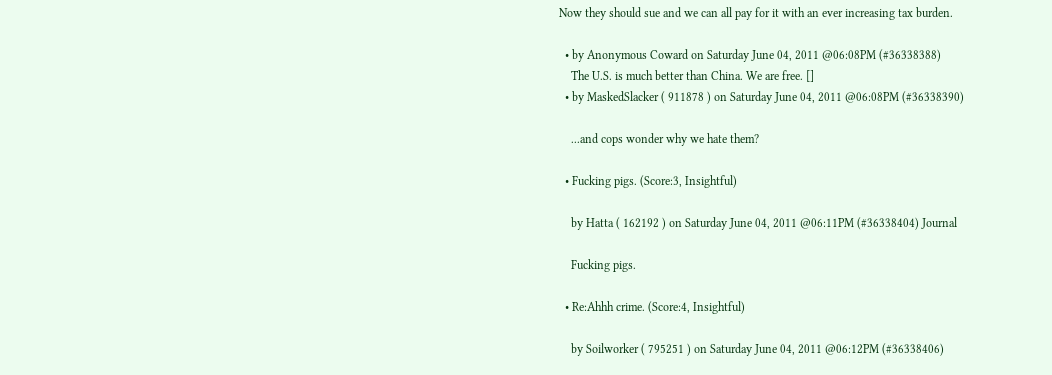Now they should sue and we can all pay for it with an ever increasing tax burden.

  • by Anonymous Coward on Saturday June 04, 2011 @06:08PM (#36338388)
    The U.S. is much better than China. We are free. []
  • by MaskedSlacker ( 911878 ) on Saturday June 04, 2011 @06:08PM (#36338390)

    ...and cops wonder why we hate them?

  • Fucking pigs. (Score:3, Insightful)

    by Hatta ( 162192 ) on Saturday June 04, 2011 @06:11PM (#36338404) Journal

    Fucking pigs.

  • Re:Ahhh crime. (Score:4, Insightful)

    by Soilworker ( 795251 ) on Saturday June 04, 2011 @06:12PM (#36338406)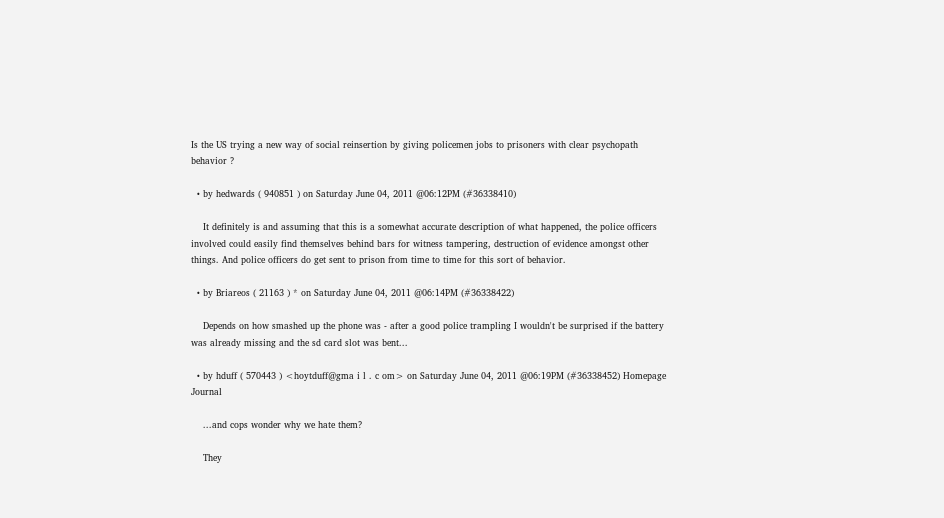Is the US trying a new way of social reinsertion by giving policemen jobs to prisoners with clear psychopath behavior ?

  • by hedwards ( 940851 ) on Saturday June 04, 2011 @06:12PM (#36338410)

    It definitely is and assuming that this is a somewhat accurate description of what happened, the police officers involved could easily find themselves behind bars for witness tampering, destruction of evidence amongst other things. And police officers do get sent to prison from time to time for this sort of behavior.

  • by Briareos ( 21163 ) * on Saturday June 04, 2011 @06:14PM (#36338422)

    Depends on how smashed up the phone was - after a good police trampling I wouldn't be surprised if the battery was already missing and the sd card slot was bent...

  • by hduff ( 570443 ) <hoytduff@gma i l . c om> on Saturday June 04, 2011 @06:19PM (#36338452) Homepage Journal

    ...and cops wonder why we hate them?

    They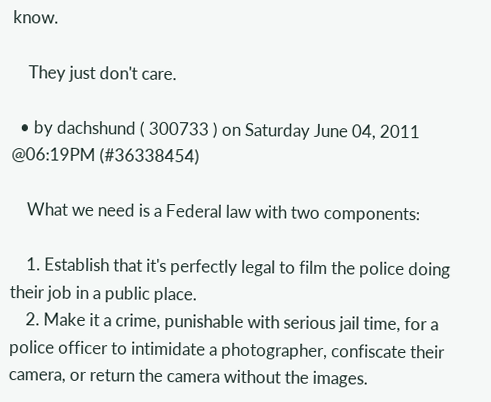know.

    They just don't care.

  • by dachshund ( 300733 ) on Saturday June 04, 2011 @06:19PM (#36338454)

    What we need is a Federal law with two components:

    1. Establish that it's perfectly legal to film the police doing their job in a public place.
    2. Make it a crime, punishable with serious jail time, for a police officer to intimidate a photographer, confiscate their camera, or return the camera without the images.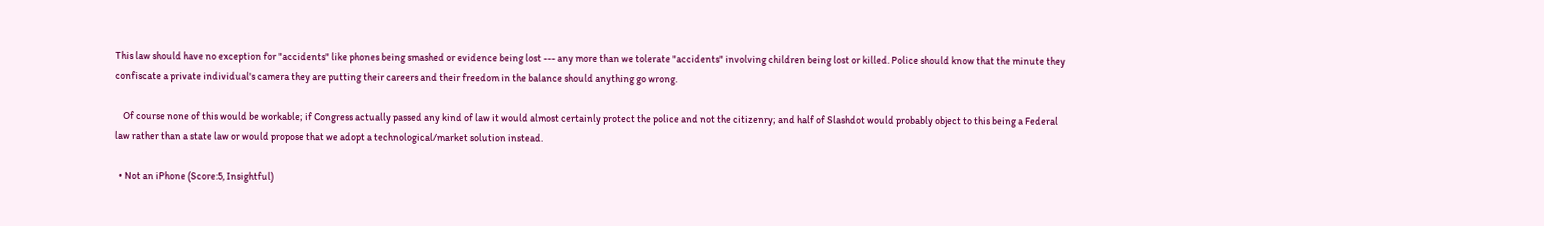This law should have no exception for "accidents" like phones being smashed or evidence being lost --- any more than we tolerate "accidents" involving children being lost or killed. Police should know that the minute they confiscate a private individual's camera they are putting their careers and their freedom in the balance should anything go wrong.

    Of course none of this would be workable; if Congress actually passed any kind of law it would almost certainly protect the police and not the citizenry; and half of Slashdot would probably object to this being a Federal law rather than a state law or would propose that we adopt a technological/market solution instead.

  • Not an iPhone (Score:5, Insightful)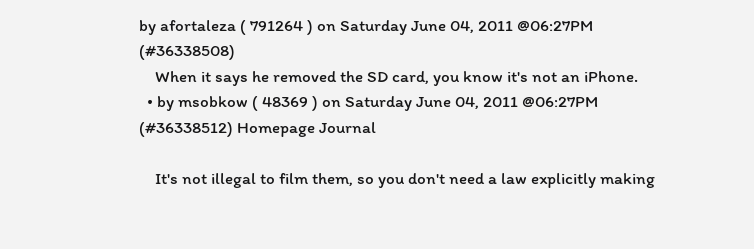by afortaleza ( 791264 ) on Saturday June 04, 2011 @06:27PM (#36338508)
    When it says he removed the SD card, you know it's not an iPhone.
  • by msobkow ( 48369 ) on Saturday June 04, 2011 @06:27PM (#36338512) Homepage Journal

    It's not illegal to film them, so you don't need a law explicitly making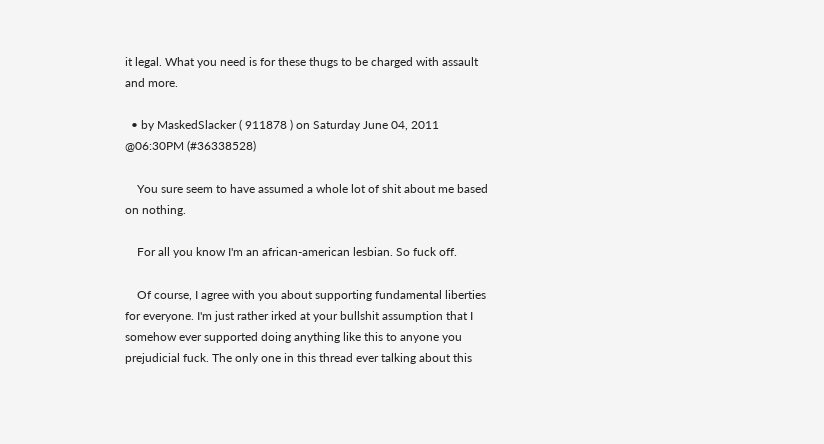it legal. What you need is for these thugs to be charged with assault and more.

  • by MaskedSlacker ( 911878 ) on Saturday June 04, 2011 @06:30PM (#36338528)

    You sure seem to have assumed a whole lot of shit about me based on nothing.

    For all you know I'm an african-american lesbian. So fuck off.

    Of course, I agree with you about supporting fundamental liberties for everyone. I'm just rather irked at your bullshit assumption that I somehow ever supported doing anything like this to anyone you prejudicial fuck. The only one in this thread ever talking about this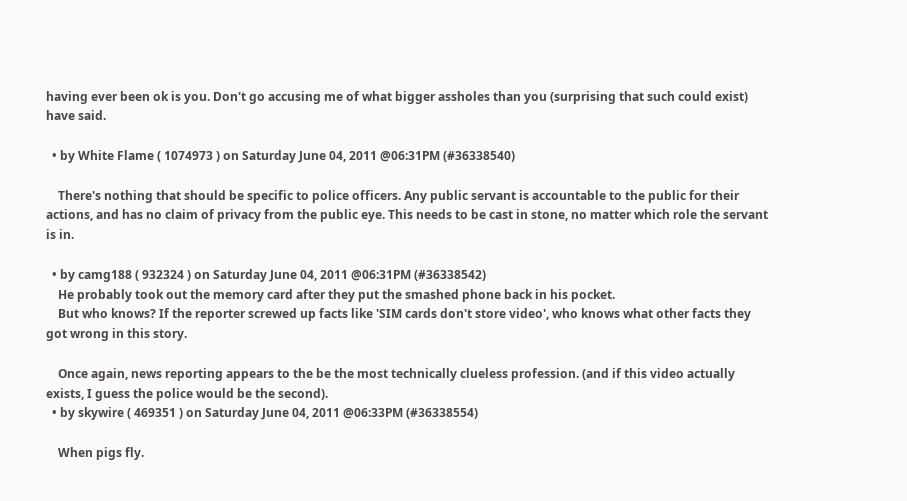having ever been ok is you. Don't go accusing me of what bigger assholes than you (surprising that such could exist) have said.

  • by White Flame ( 1074973 ) on Saturday June 04, 2011 @06:31PM (#36338540)

    There's nothing that should be specific to police officers. Any public servant is accountable to the public for their actions, and has no claim of privacy from the public eye. This needs to be cast in stone, no matter which role the servant is in.

  • by camg188 ( 932324 ) on Saturday June 04, 2011 @06:31PM (#36338542)
    He probably took out the memory card after they put the smashed phone back in his pocket.
    But who knows? If the reporter screwed up facts like 'SIM cards don't store video', who knows what other facts they got wrong in this story.

    Once again, news reporting appears to the be the most technically clueless profession. (and if this video actually exists, I guess the police would be the second).
  • by skywire ( 469351 ) on Saturday June 04, 2011 @06:33PM (#36338554)

    When pigs fly.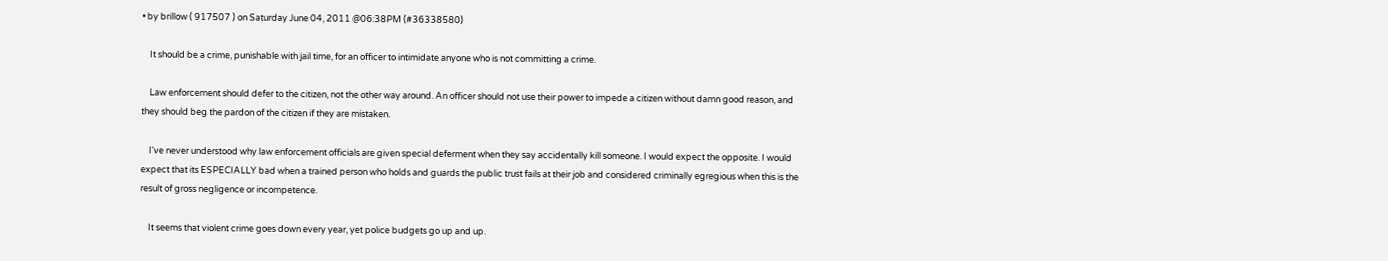• by brillow ( 917507 ) on Saturday June 04, 2011 @06:38PM (#36338580)

    It should be a crime, punishable with jail time, for an officer to intimidate anyone who is not committing a crime.

    Law enforcement should defer to the citizen, not the other way around. An officer should not use their power to impede a citizen without damn good reason, and they should beg the pardon of the citizen if they are mistaken.

    I've never understood why law enforcement officials are given special deferment when they say accidentally kill someone. I would expect the opposite. I would expect that its ESPECIALLY bad when a trained person who holds and guards the public trust fails at their job and considered criminally egregious when this is the result of gross negligence or incompetence.

    It seems that violent crime goes down every year, yet police budgets go up and up.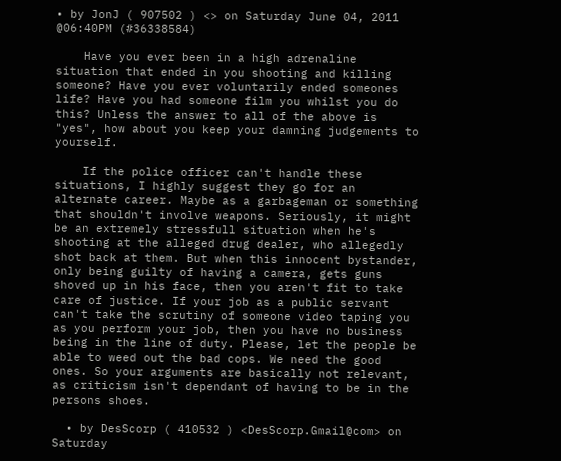• by JonJ ( 907502 ) <> on Saturday June 04, 2011 @06:40PM (#36338584)

    Have you ever been in a high adrenaline situation that ended in you shooting and killing someone? Have you ever voluntarily ended someones life? Have you had someone film you whilst you do this? Unless the answer to all of the above is "yes", how about you keep your damning judgements to yourself.

    If the police officer can't handle these situations, I highly suggest they go for an alternate career. Maybe as a garbageman or something that shouldn't involve weapons. Seriously, it might be an extremely stressfull situation when he's shooting at the alleged drug dealer, who allegedly shot back at them. But when this innocent bystander, only being guilty of having a camera, gets guns shoved up in his face, then you aren't fit to take care of justice. If your job as a public servant can't take the scrutiny of someone video taping you as you perform your job, then you have no business being in the line of duty. Please, let the people be able to weed out the bad cops. We need the good ones. So your arguments are basically not relevant, as criticism isn't dependant of having to be in the persons shoes.

  • by DesScorp ( 410532 ) <DesScorp.Gmail@com> on Saturday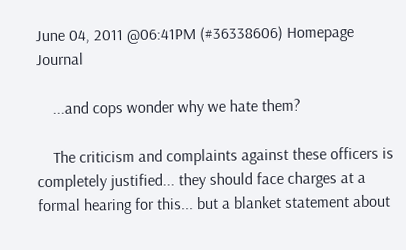June 04, 2011 @06:41PM (#36338606) Homepage Journal

    ...and cops wonder why we hate them?

    The criticism and complaints against these officers is completely justified... they should face charges at a formal hearing for this... but a blanket statement about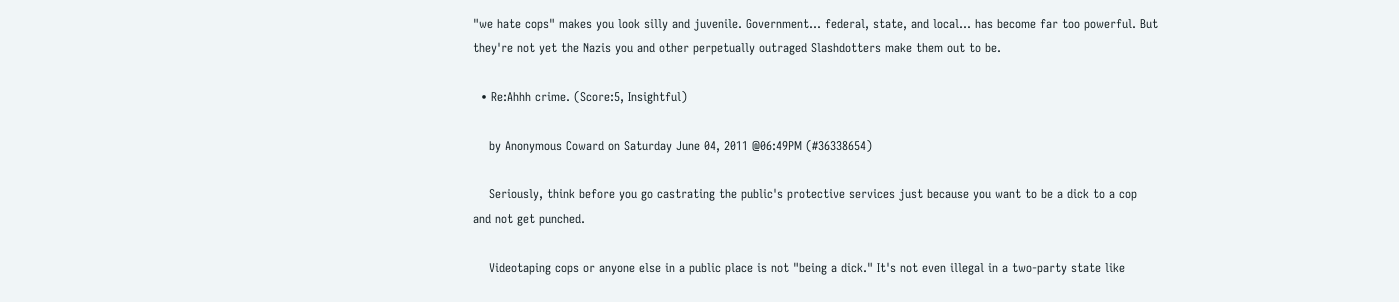"we hate cops" makes you look silly and juvenile. Government... federal, state, and local... has become far too powerful. But they're not yet the Nazis you and other perpetually outraged Slashdotters make them out to be.

  • Re:Ahhh crime. (Score:5, Insightful)

    by Anonymous Coward on Saturday June 04, 2011 @06:49PM (#36338654)

    Seriously, think before you go castrating the public's protective services just because you want to be a dick to a cop and not get punched.

    Videotaping cops or anyone else in a public place is not "being a dick." It's not even illegal in a two-party state like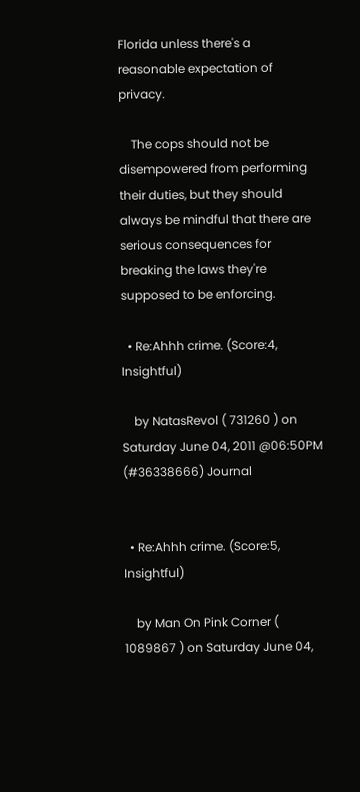Florida unless there's a reasonable expectation of privacy.

    The cops should not be disempowered from performing their duties, but they should always be mindful that there are serious consequences for breaking the laws they're supposed to be enforcing.

  • Re:Ahhh crime. (Score:4, Insightful)

    by NatasRevol ( 731260 ) on Saturday June 04, 2011 @06:50PM (#36338666) Journal


  • Re:Ahhh crime. (Score:5, Insightful)

    by Man On Pink Corner ( 1089867 ) on Saturday June 04,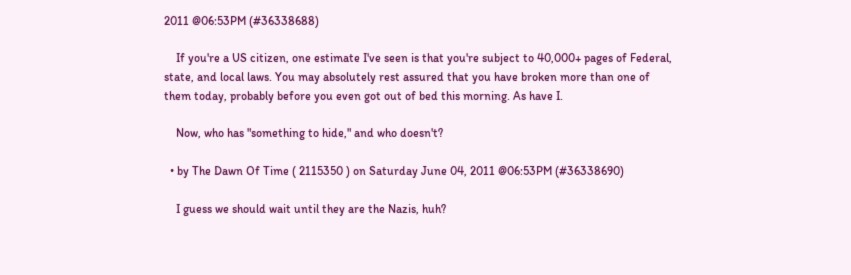2011 @06:53PM (#36338688)

    If you're a US citizen, one estimate I've seen is that you're subject to 40,000+ pages of Federal, state, and local laws. You may absolutely rest assured that you have broken more than one of them today, probably before you even got out of bed this morning. As have I.

    Now, who has "something to hide," and who doesn't?

  • by The Dawn Of Time ( 2115350 ) on Saturday June 04, 2011 @06:53PM (#36338690)

    I guess we should wait until they are the Nazis, huh?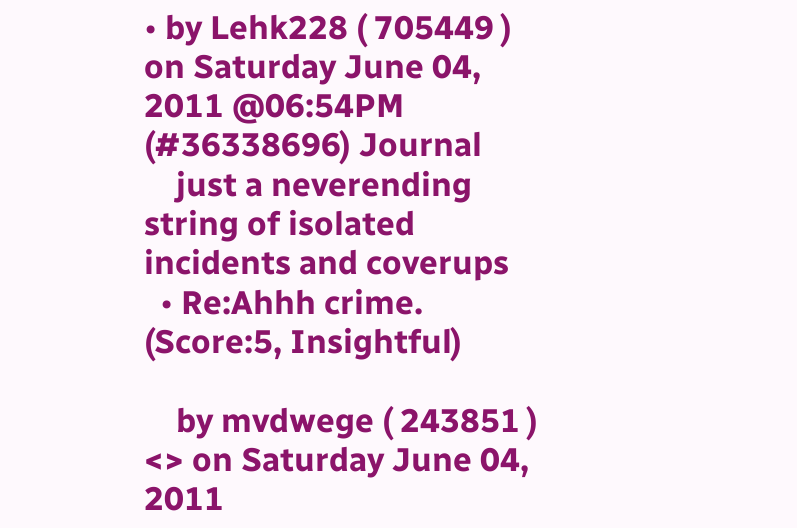• by Lehk228 ( 705449 ) on Saturday June 04, 2011 @06:54PM (#36338696) Journal
    just a neverending string of isolated incidents and coverups
  • Re:Ahhh crime. (Score:5, Insightful)

    by mvdwege ( 243851 ) <> on Saturday June 04, 2011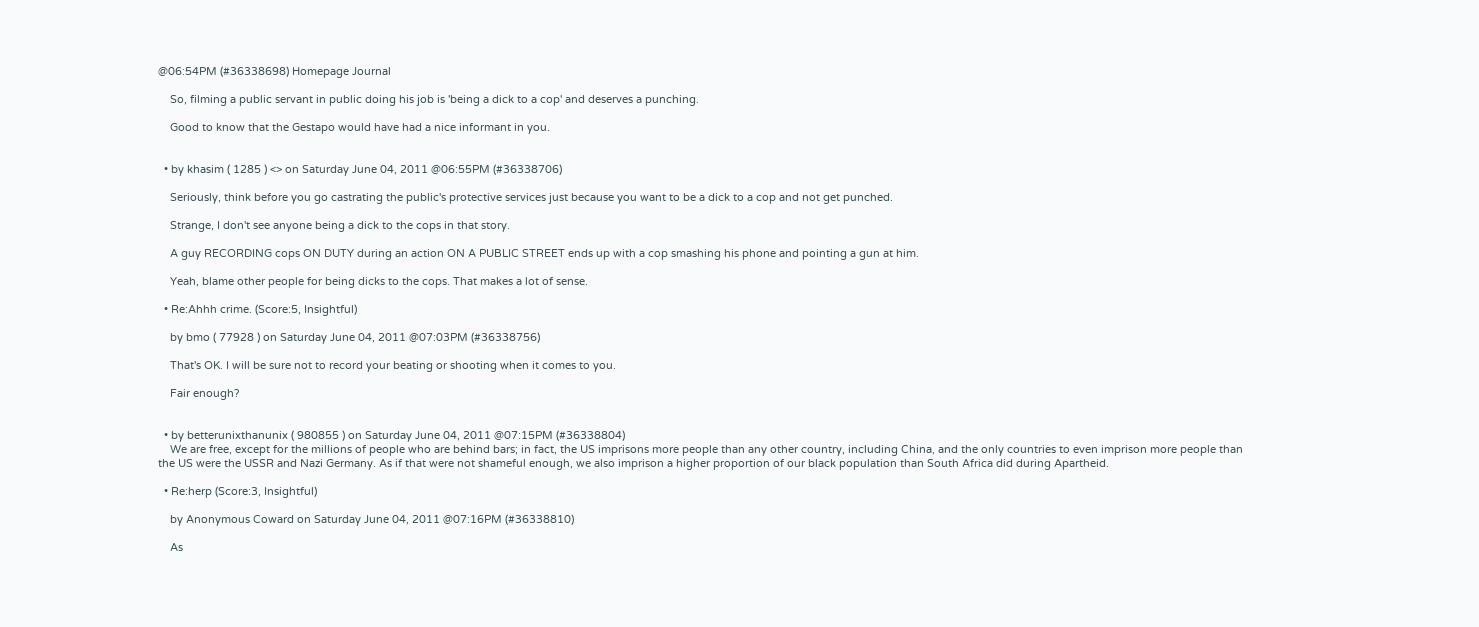@06:54PM (#36338698) Homepage Journal

    So, filming a public servant in public doing his job is 'being a dick to a cop' and deserves a punching.

    Good to know that the Gestapo would have had a nice informant in you.


  • by khasim ( 1285 ) <> on Saturday June 04, 2011 @06:55PM (#36338706)

    Seriously, think before you go castrating the public's protective services just because you want to be a dick to a cop and not get punched.

    Strange, I don't see anyone being a dick to the cops in that story.

    A guy RECORDING cops ON DUTY during an action ON A PUBLIC STREET ends up with a cop smashing his phone and pointing a gun at him.

    Yeah, blame other people for being dicks to the cops. That makes a lot of sense.

  • Re:Ahhh crime. (Score:5, Insightful)

    by bmo ( 77928 ) on Saturday June 04, 2011 @07:03PM (#36338756)

    That's OK. I will be sure not to record your beating or shooting when it comes to you.

    Fair enough?


  • by betterunixthanunix ( 980855 ) on Saturday June 04, 2011 @07:15PM (#36338804)
    We are free, except for the millions of people who are behind bars; in fact, the US imprisons more people than any other country, including China, and the only countries to even imprison more people than the US were the USSR and Nazi Germany. As if that were not shameful enough, we also imprison a higher proportion of our black population than South Africa did during Apartheid.

  • Re:herp (Score:3, Insightful)

    by Anonymous Coward on Saturday June 04, 2011 @07:16PM (#36338810)

    As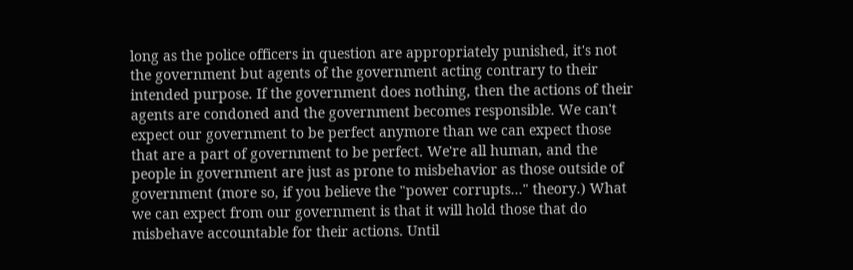long as the police officers in question are appropriately punished, it's not the government but agents of the government acting contrary to their intended purpose. If the government does nothing, then the actions of their agents are condoned and the government becomes responsible. We can't expect our government to be perfect anymore than we can expect those that are a part of government to be perfect. We're all human, and the people in government are just as prone to misbehavior as those outside of government (more so, if you believe the "power corrupts..." theory.) What we can expect from our government is that it will hold those that do misbehave accountable for their actions. Until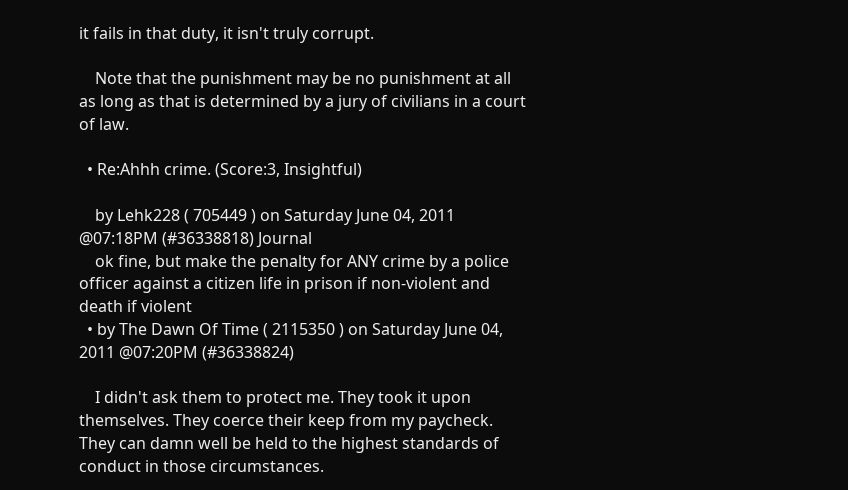it fails in that duty, it isn't truly corrupt.

    Note that the punishment may be no punishment at all as long as that is determined by a jury of civilians in a court of law.

  • Re:Ahhh crime. (Score:3, Insightful)

    by Lehk228 ( 705449 ) on Saturday June 04, 2011 @07:18PM (#36338818) Journal
    ok fine, but make the penalty for ANY crime by a police officer against a citizen life in prison if non-violent and death if violent
  • by The Dawn Of Time ( 2115350 ) on Saturday June 04, 2011 @07:20PM (#36338824)

    I didn't ask them to protect me. They took it upon themselves. They coerce their keep from my paycheck. They can damn well be held to the highest standards of conduct in those circumstances.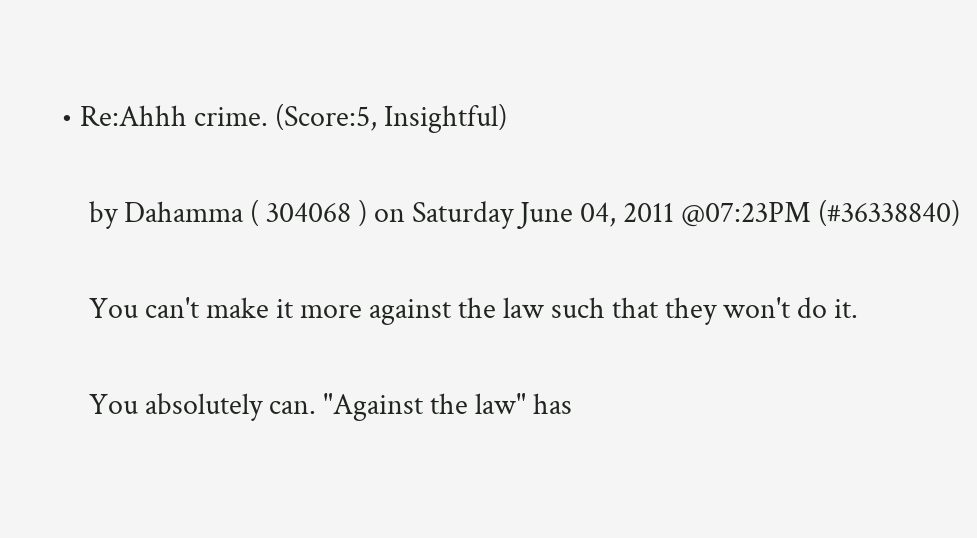• Re:Ahhh crime. (Score:5, Insightful)

    by Dahamma ( 304068 ) on Saturday June 04, 2011 @07:23PM (#36338840)

    You can't make it more against the law such that they won't do it.

    You absolutely can. "Against the law" has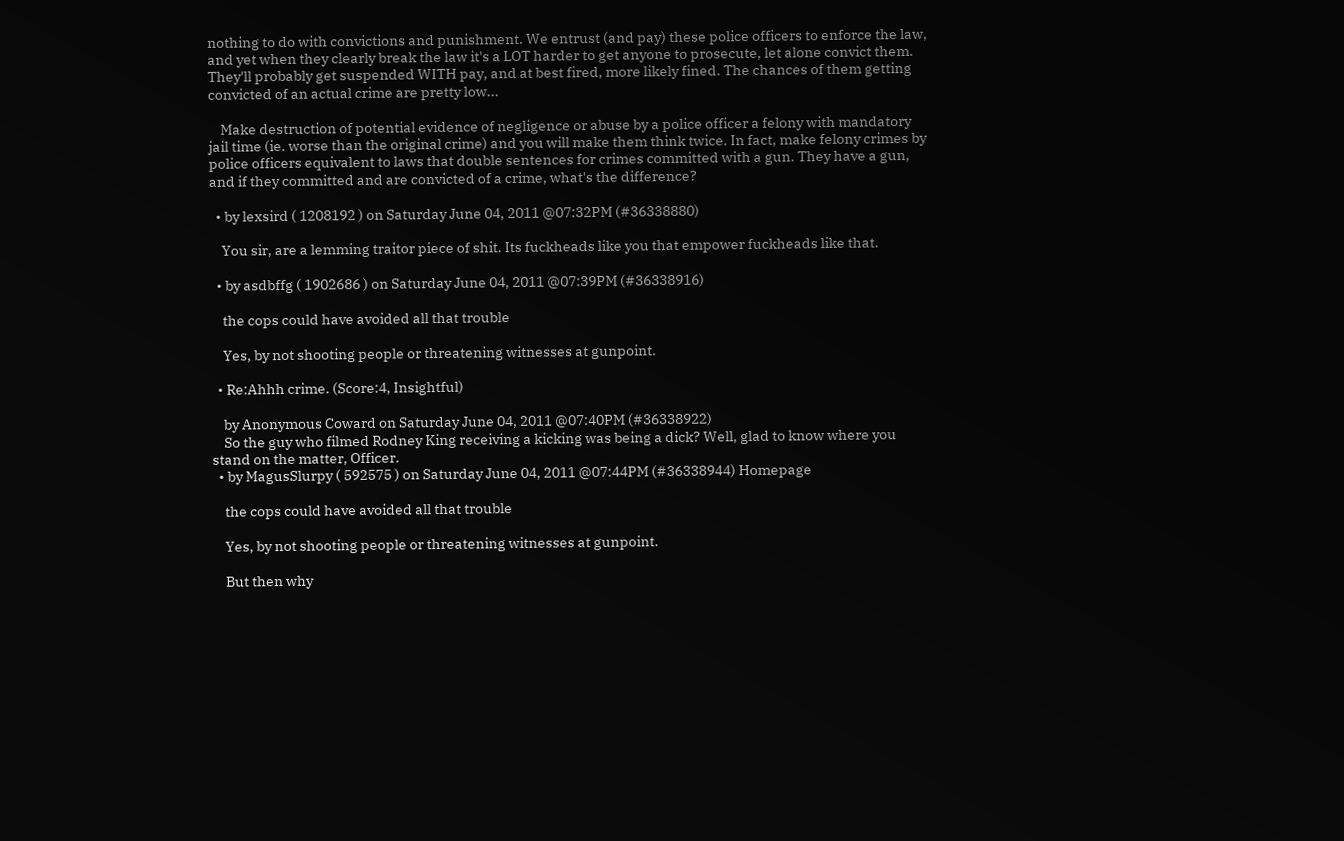nothing to do with convictions and punishment. We entrust (and pay) these police officers to enforce the law, and yet when they clearly break the law it's a LOT harder to get anyone to prosecute, let alone convict them. They'll probably get suspended WITH pay, and at best fired, more likely fined. The chances of them getting convicted of an actual crime are pretty low...

    Make destruction of potential evidence of negligence or abuse by a police officer a felony with mandatory jail time (ie. worse than the original crime) and you will make them think twice. In fact, make felony crimes by police officers equivalent to laws that double sentences for crimes committed with a gun. They have a gun, and if they committed and are convicted of a crime, what's the difference?

  • by lexsird ( 1208192 ) on Saturday June 04, 2011 @07:32PM (#36338880)

    You sir, are a lemming traitor piece of shit. Its fuckheads like you that empower fuckheads like that.

  • by asdbffg ( 1902686 ) on Saturday June 04, 2011 @07:39PM (#36338916)

    the cops could have avoided all that trouble

    Yes, by not shooting people or threatening witnesses at gunpoint.

  • Re:Ahhh crime. (Score:4, Insightful)

    by Anonymous Coward on Saturday June 04, 2011 @07:40PM (#36338922)
    So the guy who filmed Rodney King receiving a kicking was being a dick? Well, glad to know where you stand on the matter, Officer.
  • by MagusSlurpy ( 592575 ) on Saturday June 04, 2011 @07:44PM (#36338944) Homepage

    the cops could have avoided all that trouble

    Yes, by not shooting people or threatening witnesses at gunpoint.

    But then why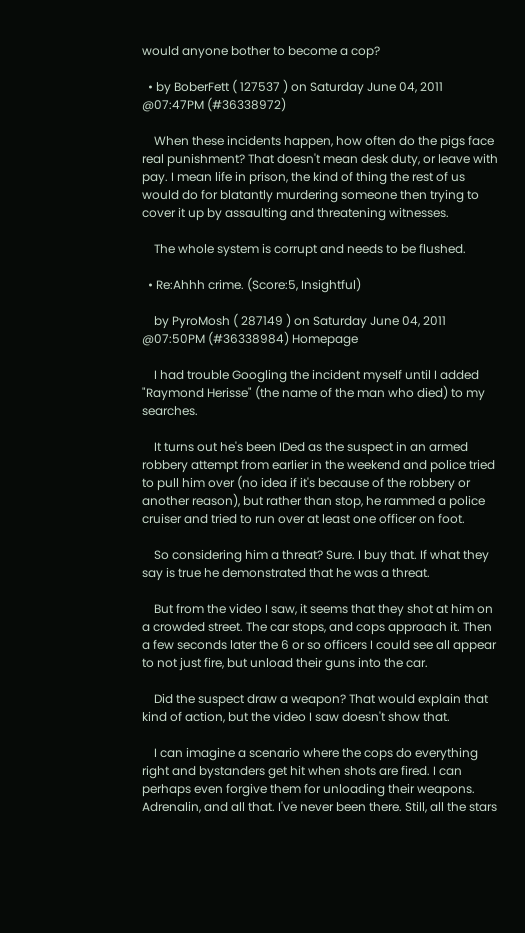would anyone bother to become a cop?

  • by BoberFett ( 127537 ) on Saturday June 04, 2011 @07:47PM (#36338972)

    When these incidents happen, how often do the pigs face real punishment? That doesn't mean desk duty, or leave with pay. I mean life in prison, the kind of thing the rest of us would do for blatantly murdering someone then trying to cover it up by assaulting and threatening witnesses.

    The whole system is corrupt and needs to be flushed.

  • Re:Ahhh crime. (Score:5, Insightful)

    by PyroMosh ( 287149 ) on Saturday June 04, 2011 @07:50PM (#36338984) Homepage

    I had trouble Googling the incident myself until I added "Raymond Herisse" (the name of the man who died) to my searches.

    It turns out he's been IDed as the suspect in an armed robbery attempt from earlier in the weekend and police tried to pull him over (no idea if it's because of the robbery or another reason), but rather than stop, he rammed a police cruiser and tried to run over at least one officer on foot.

    So considering him a threat? Sure. I buy that. If what they say is true he demonstrated that he was a threat.

    But from the video I saw, it seems that they shot at him on a crowded street. The car stops, and cops approach it. Then a few seconds later the 6 or so officers I could see all appear to not just fire, but unload their guns into the car.

    Did the suspect draw a weapon? That would explain that kind of action, but the video I saw doesn't show that.

    I can imagine a scenario where the cops do everything right and bystanders get hit when shots are fired. I can perhaps even forgive them for unloading their weapons. Adrenalin, and all that. I've never been there. Still, all the stars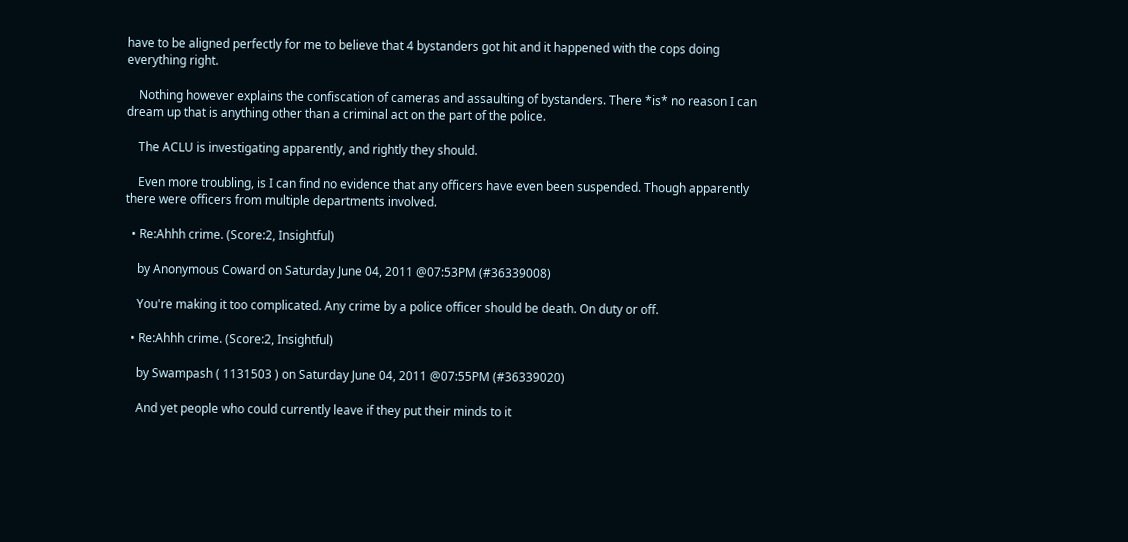have to be aligned perfectly for me to believe that 4 bystanders got hit and it happened with the cops doing everything right.

    Nothing however explains the confiscation of cameras and assaulting of bystanders. There *is* no reason I can dream up that is anything other than a criminal act on the part of the police.

    The ACLU is investigating apparently, and rightly they should.

    Even more troubling, is I can find no evidence that any officers have even been suspended. Though apparently there were officers from multiple departments involved.

  • Re:Ahhh crime. (Score:2, Insightful)

    by Anonymous Coward on Saturday June 04, 2011 @07:53PM (#36339008)

    You're making it too complicated. Any crime by a police officer should be death. On duty or off.

  • Re:Ahhh crime. (Score:2, Insightful)

    by Swampash ( 1131503 ) on Saturday June 04, 2011 @07:55PM (#36339020)

    And yet people who could currently leave if they put their minds to it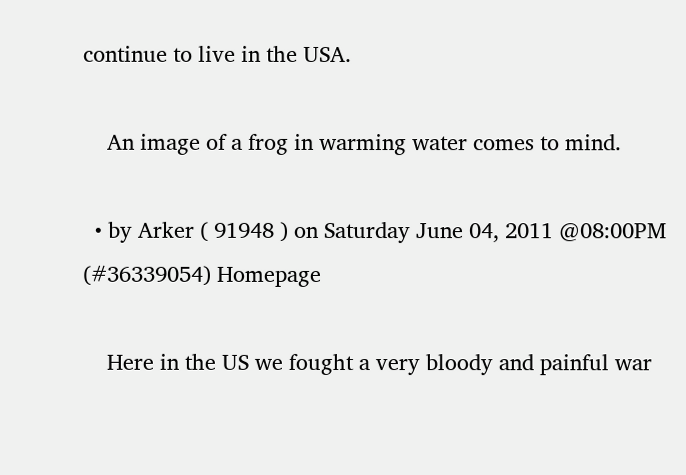continue to live in the USA.

    An image of a frog in warming water comes to mind.

  • by Arker ( 91948 ) on Saturday June 04, 2011 @08:00PM (#36339054) Homepage

    Here in the US we fought a very bloody and painful war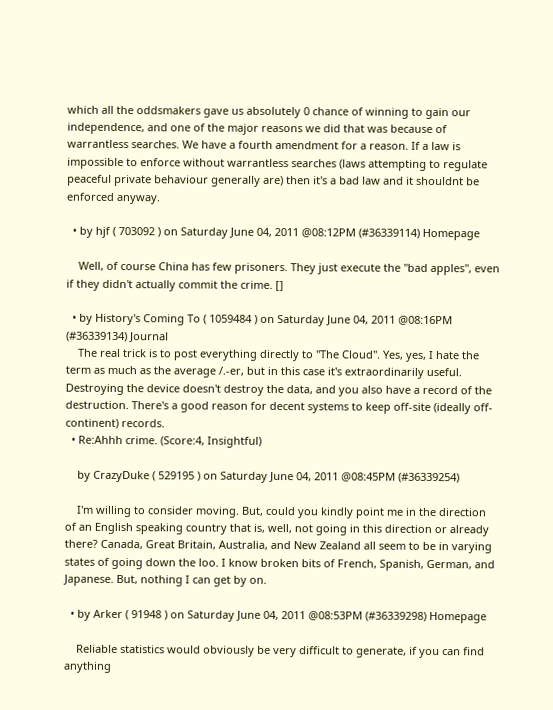which all the oddsmakers gave us absolutely 0 chance of winning to gain our independence, and one of the major reasons we did that was because of warrantless searches. We have a fourth amendment for a reason. If a law is impossible to enforce without warrantless searches (laws attempting to regulate peaceful private behaviour generally are) then it's a bad law and it shouldnt be enforced anyway.

  • by hjf ( 703092 ) on Saturday June 04, 2011 @08:12PM (#36339114) Homepage

    Well, of course China has few prisoners. They just execute the "bad apples", even if they didn't actually commit the crime. []

  • by History's Coming To ( 1059484 ) on Saturday June 04, 2011 @08:16PM (#36339134) Journal
    The real trick is to post everything directly to "The Cloud". Yes, yes, I hate the term as much as the average /.-er, but in this case it's extraordinarily useful. Destroying the device doesn't destroy the data, and you also have a record of the destruction. There's a good reason for decent systems to keep off-site (ideally off-continent) records.
  • Re:Ahhh crime. (Score:4, Insightful)

    by CrazyDuke ( 529195 ) on Saturday June 04, 2011 @08:45PM (#36339254)

    I'm willing to consider moving. But, could you kindly point me in the direction of an English speaking country that is, well, not going in this direction or already there? Canada, Great Britain, Australia, and New Zealand all seem to be in varying states of going down the loo. I know broken bits of French, Spanish, German, and Japanese. But, nothing I can get by on.

  • by Arker ( 91948 ) on Saturday June 04, 2011 @08:53PM (#36339298) Homepage

    Reliable statistics would obviously be very difficult to generate, if you can find anything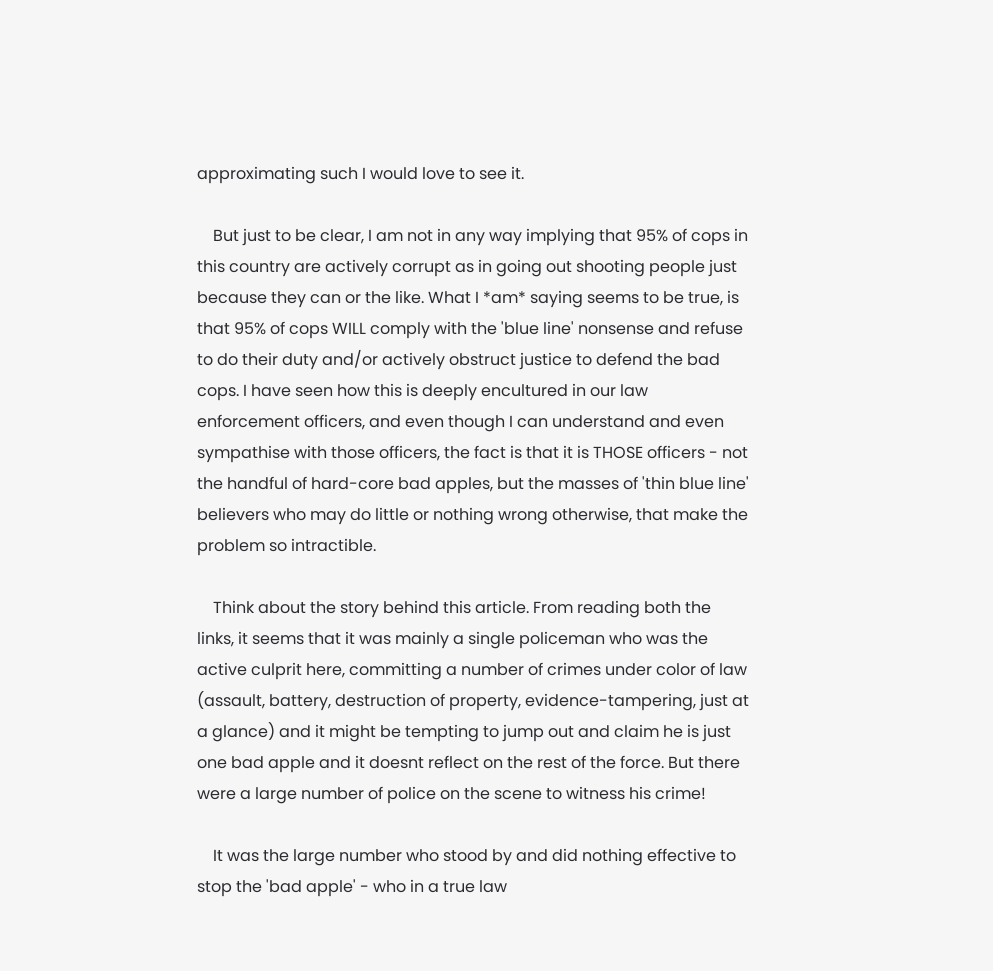approximating such I would love to see it.

    But just to be clear, I am not in any way implying that 95% of cops in this country are actively corrupt as in going out shooting people just because they can or the like. What I *am* saying seems to be true, is that 95% of cops WILL comply with the 'blue line' nonsense and refuse to do their duty and/or actively obstruct justice to defend the bad cops. I have seen how this is deeply encultured in our law enforcement officers, and even though I can understand and even sympathise with those officers, the fact is that it is THOSE officers - not the handful of hard-core bad apples, but the masses of 'thin blue line' believers who may do little or nothing wrong otherwise, that make the problem so intractible.

    Think about the story behind this article. From reading both the links, it seems that it was mainly a single policeman who was the active culprit here, committing a number of crimes under color of law (assault, battery, destruction of property, evidence-tampering, just at a glance) and it might be tempting to jump out and claim he is just one bad apple and it doesnt reflect on the rest of the force. But there were a large number of police on the scene to witness his crime!

    It was the large number who stood by and did nothing effective to stop the 'bad apple' - who in a true law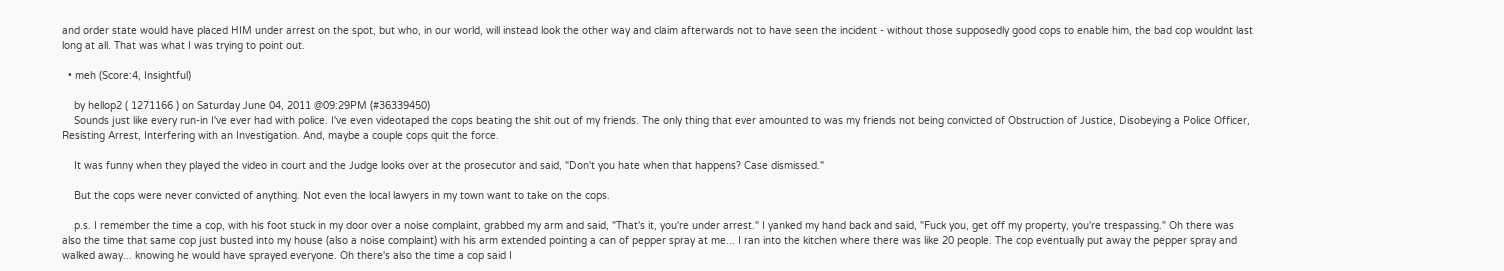and order state would have placed HIM under arrest on the spot, but who, in our world, will instead look the other way and claim afterwards not to have seen the incident - without those supposedly good cops to enable him, the bad cop wouldnt last long at all. That was what I was trying to point out.

  • meh (Score:4, Insightful)

    by hellop2 ( 1271166 ) on Saturday June 04, 2011 @09:29PM (#36339450)
    Sounds just like every run-in I've ever had with police. I've even videotaped the cops beating the shit out of my friends. The only thing that ever amounted to was my friends not being convicted of Obstruction of Justice, Disobeying a Police Officer, Resisting Arrest, Interfering with an Investigation. And, maybe a couple cops quit the force.

    It was funny when they played the video in court and the Judge looks over at the prosecutor and said, "Don't you hate when that happens? Case dismissed."

    But the cops were never convicted of anything. Not even the local lawyers in my town want to take on the cops.

    p.s. I remember the time a cop, with his foot stuck in my door over a noise complaint, grabbed my arm and said, "That's it, you're under arrest." I yanked my hand back and said, "Fuck you, get off my property, you're trespassing." Oh there was also the time that same cop just busted into my house (also a noise complaint) with his arm extended pointing a can of pepper spray at me... I ran into the kitchen where there was like 20 people. The cop eventually put away the pepper spray and walked away... knowing he would have sprayed everyone. Oh there's also the time a cop said I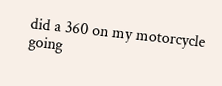did a 360 on my motorcycle going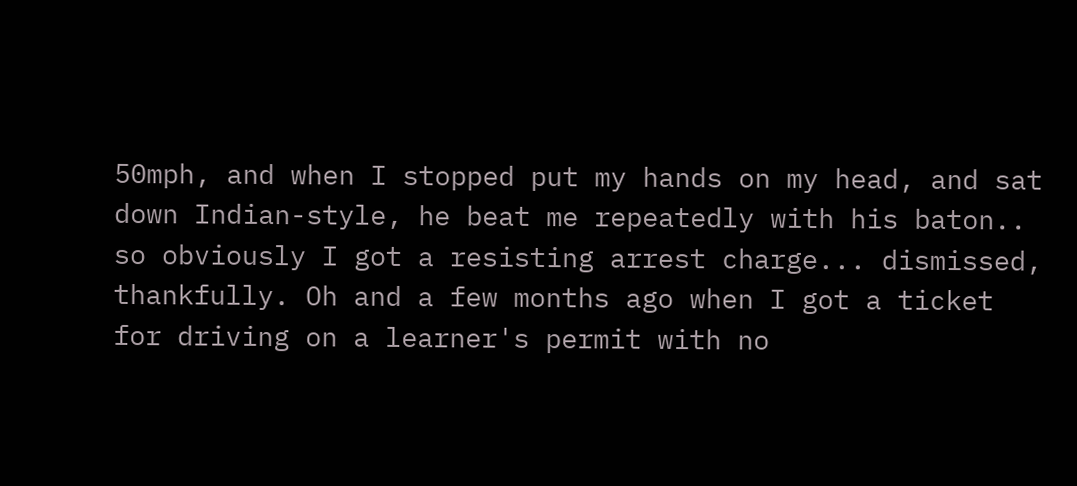50mph, and when I stopped put my hands on my head, and sat down Indian-style, he beat me repeatedly with his baton.. so obviously I got a resisting arrest charge... dismissed, thankfully. Oh and a few months ago when I got a ticket for driving on a learner's permit with no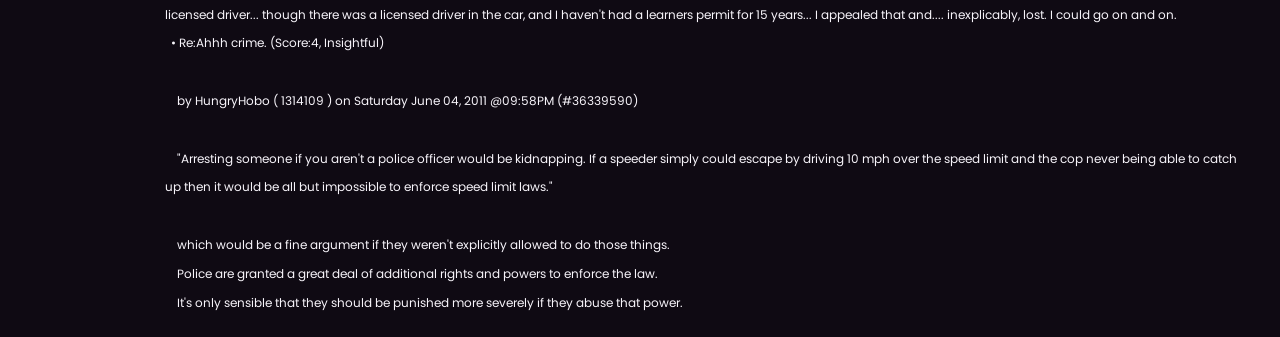licensed driver... though there was a licensed driver in the car, and I haven't had a learners permit for 15 years... I appealed that and.... inexplicably, lost. I could go on and on.
  • Re:Ahhh crime. (Score:4, Insightful)

    by HungryHobo ( 1314109 ) on Saturday June 04, 2011 @09:58PM (#36339590)

    "Arresting someone if you aren't a police officer would be kidnapping. If a speeder simply could escape by driving 10 mph over the speed limit and the cop never being able to catch up then it would be all but impossible to enforce speed limit laws."

    which would be a fine argument if they weren't explicitly allowed to do those things.
    Police are granted a great deal of additional rights and powers to enforce the law.
    It's only sensible that they should be punished more severely if they abuse that power.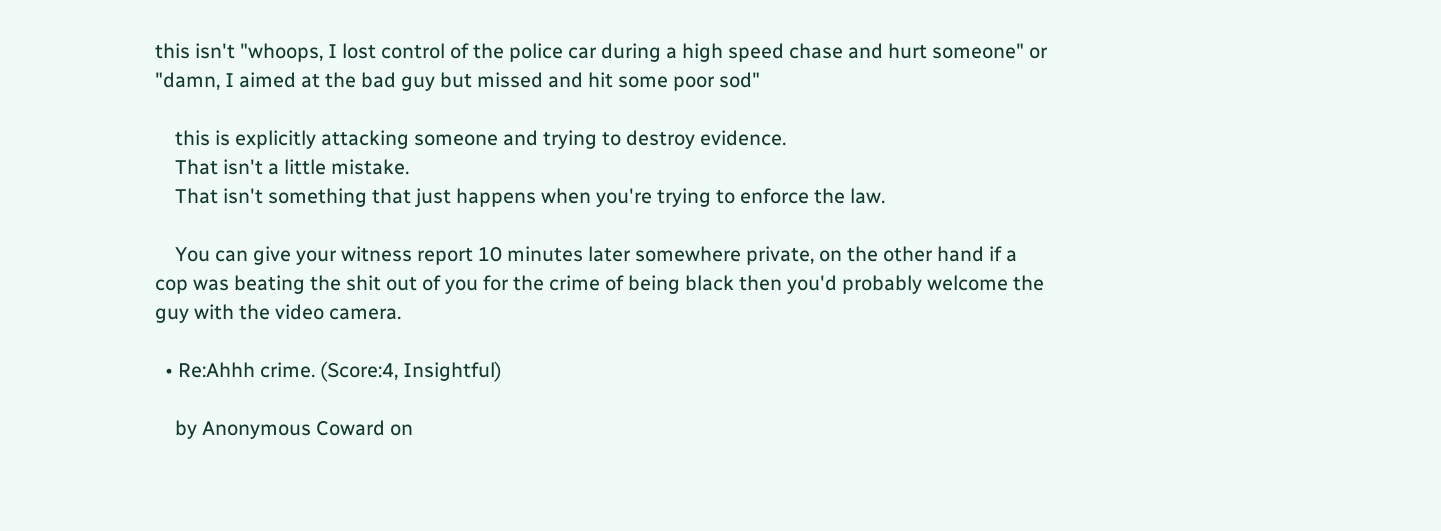this isn't "whoops, I lost control of the police car during a high speed chase and hurt someone" or "damn, I aimed at the bad guy but missed and hit some poor sod"

    this is explicitly attacking someone and trying to destroy evidence.
    That isn't a little mistake.
    That isn't something that just happens when you're trying to enforce the law.

    You can give your witness report 10 minutes later somewhere private, on the other hand if a cop was beating the shit out of you for the crime of being black then you'd probably welcome the guy with the video camera.

  • Re:Ahhh crime. (Score:4, Insightful)

    by Anonymous Coward on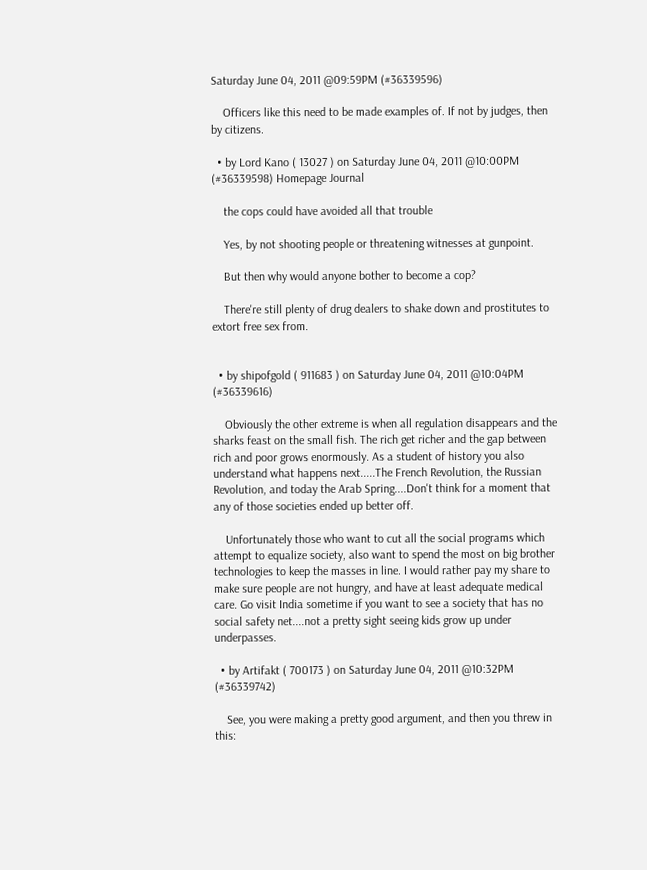Saturday June 04, 2011 @09:59PM (#36339596)

    Officers like this need to be made examples of. If not by judges, then by citizens.

  • by Lord Kano ( 13027 ) on Saturday June 04, 2011 @10:00PM (#36339598) Homepage Journal

    the cops could have avoided all that trouble

    Yes, by not shooting people or threatening witnesses at gunpoint.

    But then why would anyone bother to become a cop?

    There're still plenty of drug dealers to shake down and prostitutes to extort free sex from.


  • by shipofgold ( 911683 ) on Saturday June 04, 2011 @10:04PM (#36339616)

    Obviously the other extreme is when all regulation disappears and the sharks feast on the small fish. The rich get richer and the gap between rich and poor grows enormously. As a student of history you also understand what happens next.....The French Revolution, the Russian Revolution, and today the Arab Spring....Don't think for a moment that any of those societies ended up better off.

    Unfortunately those who want to cut all the social programs which attempt to equalize society, also want to spend the most on big brother technologies to keep the masses in line. I would rather pay my share to make sure people are not hungry, and have at least adequate medical care. Go visit India sometime if you want to see a society that has no social safety net....not a pretty sight seeing kids grow up under underpasses.

  • by Artifakt ( 700173 ) on Saturday June 04, 2011 @10:32PM (#36339742)

    See, you were making a pretty good argument, and then you threw in this: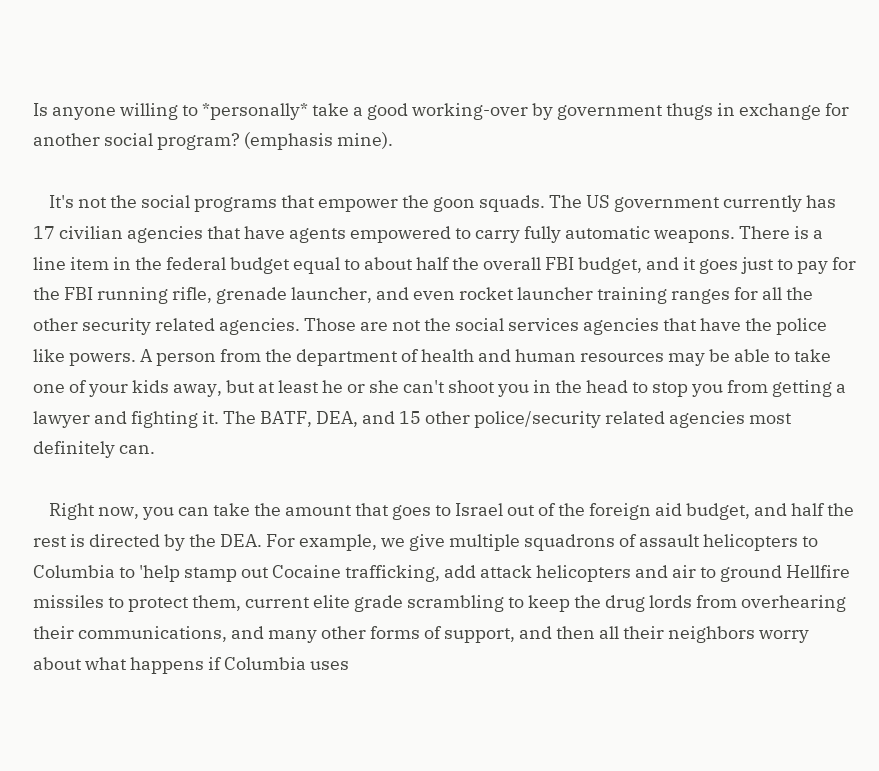Is anyone willing to *personally* take a good working-over by government thugs in exchange for another social program? (emphasis mine).

    It's not the social programs that empower the goon squads. The US government currently has 17 civilian agencies that have agents empowered to carry fully automatic weapons. There is a line item in the federal budget equal to about half the overall FBI budget, and it goes just to pay for the FBI running rifle, grenade launcher, and even rocket launcher training ranges for all the other security related agencies. Those are not the social services agencies that have the police like powers. A person from the department of health and human resources may be able to take one of your kids away, but at least he or she can't shoot you in the head to stop you from getting a lawyer and fighting it. The BATF, DEA, and 15 other police/security related agencies most definitely can.

    Right now, you can take the amount that goes to Israel out of the foreign aid budget, and half the rest is directed by the DEA. For example, we give multiple squadrons of assault helicopters to Columbia to 'help stamp out Cocaine trafficking, add attack helicopters and air to ground Hellfire missiles to protect them, current elite grade scrambling to keep the drug lords from overhearing their communications, and many other forms of support, and then all their neighbors worry about what happens if Columbia uses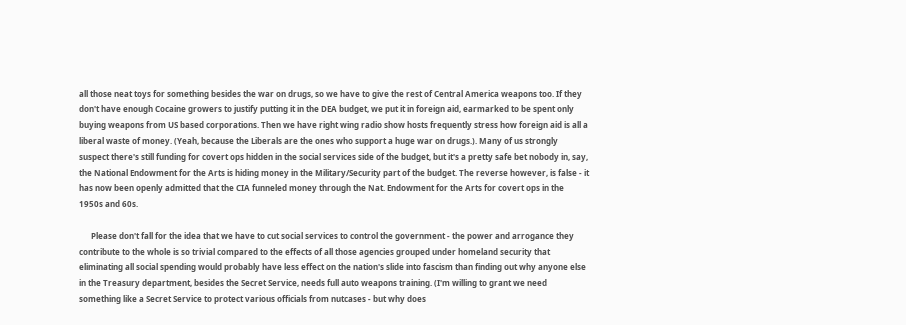all those neat toys for something besides the war on drugs, so we have to give the rest of Central America weapons too. If they don't have enough Cocaine growers to justify putting it in the DEA budget, we put it in foreign aid, earmarked to be spent only buying weapons from US based corporations. Then we have right wing radio show hosts frequently stress how foreign aid is all a liberal waste of money. (Yeah, because the Liberals are the ones who support a huge war on drugs.). Many of us strongly suspect there's still funding for covert ops hidden in the social services side of the budget, but it's a pretty safe bet nobody in, say, the National Endowment for the Arts is hiding money in the Military/Security part of the budget. The reverse however, is false - it has now been openly admitted that the CIA funneled money through the Nat. Endowment for the Arts for covert ops in the 1950s and 60s.

      Please don't fall for the idea that we have to cut social services to control the government - the power and arrogance they contribute to the whole is so trivial compared to the effects of all those agencies grouped under homeland security that eliminating all social spending would probably have less effect on the nation's slide into fascism than finding out why anyone else in the Treasury department, besides the Secret Service, needs full auto weapons training. (I'm willing to grant we need something like a Secret Service to protect various officials from nutcases - but why does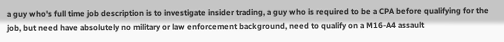a guy who's full time job description is to investigate insider trading, a guy who is required to be a CPA before qualifying for the job, but need have absolutely no military or law enforcement background, need to qualify on a M16-A4 assault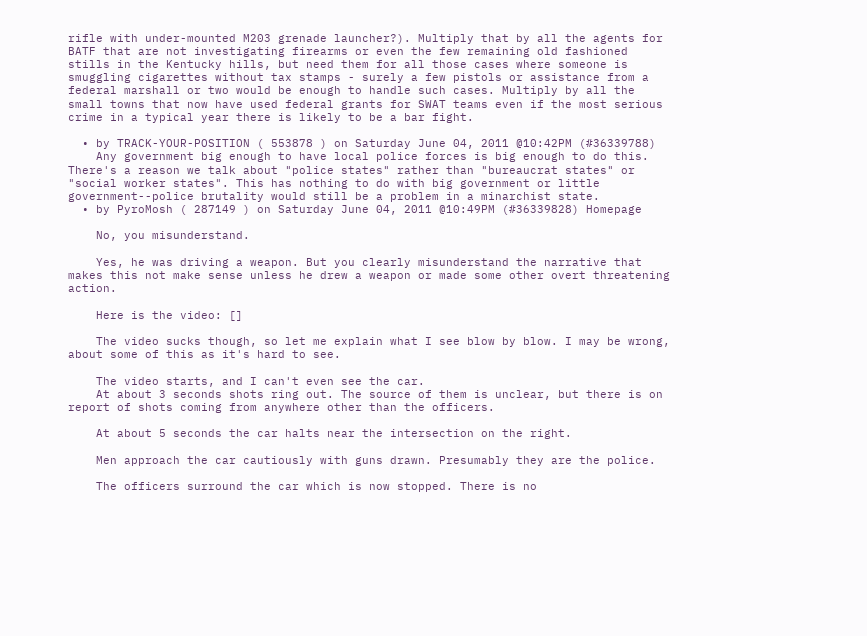rifle with under-mounted M203 grenade launcher?). Multiply that by all the agents for BATF that are not investigating firearms or even the few remaining old fashioned stills in the Kentucky hills, but need them for all those cases where someone is smuggling cigarettes without tax stamps - surely a few pistols or assistance from a federal marshall or two would be enough to handle such cases. Multiply by all the small towns that now have used federal grants for SWAT teams even if the most serious crime in a typical year there is likely to be a bar fight.

  • by TRACK-YOUR-POSITION ( 553878 ) on Saturday June 04, 2011 @10:42PM (#36339788)
    Any government big enough to have local police forces is big enough to do this. There's a reason we talk about "police states" rather than "bureaucrat states" or "social worker states". This has nothing to do with big government or little government--police brutality would still be a problem in a minarchist state.
  • by PyroMosh ( 287149 ) on Saturday June 04, 2011 @10:49PM (#36339828) Homepage

    No, you misunderstand.

    Yes, he was driving a weapon. But you clearly misunderstand the narrative that makes this not make sense unless he drew a weapon or made some other overt threatening action.

    Here is the video: []

    The video sucks though, so let me explain what I see blow by blow. I may be wrong, about some of this as it's hard to see.

    The video starts, and I can't even see the car.
    At about 3 seconds shots ring out. The source of them is unclear, but there is on report of shots coming from anywhere other than the officers.

    At about 5 seconds the car halts near the intersection on the right.

    Men approach the car cautiously with guns drawn. Presumably they are the police.

    The officers surround the car which is now stopped. There is no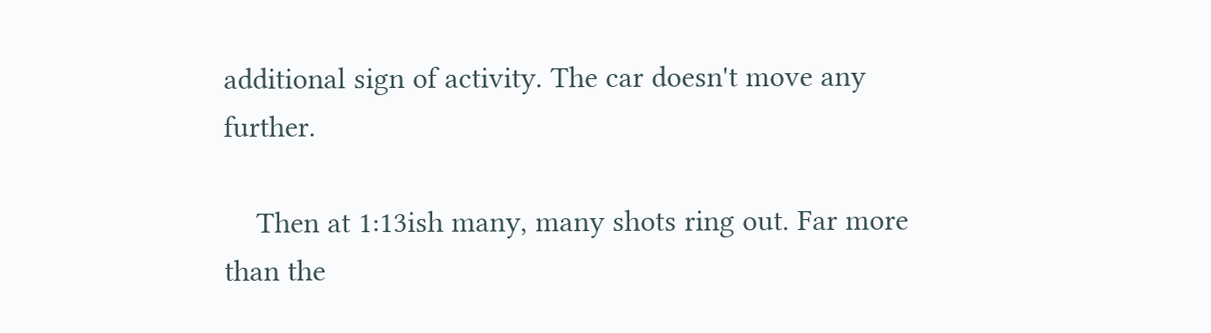additional sign of activity. The car doesn't move any further.

    Then at 1:13ish many, many shots ring out. Far more than the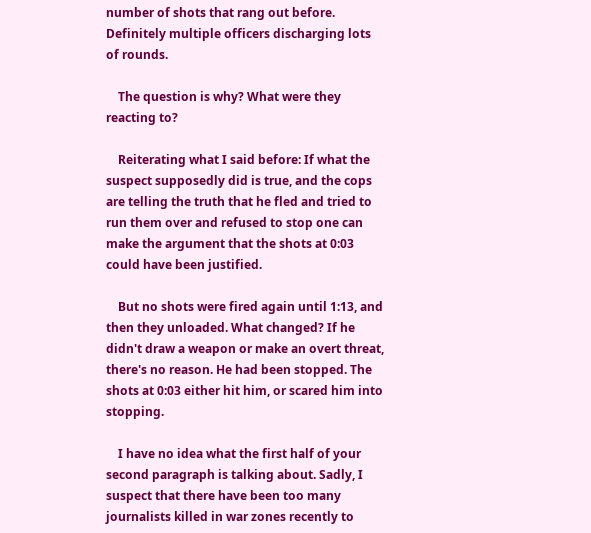number of shots that rang out before. Definitely multiple officers discharging lots of rounds.

    The question is why? What were they reacting to?

    Reiterating what I said before: If what the suspect supposedly did is true, and the cops are telling the truth that he fled and tried to run them over and refused to stop one can make the argument that the shots at 0:03 could have been justified.

    But no shots were fired again until 1:13, and then they unloaded. What changed? If he didn't draw a weapon or make an overt threat, there's no reason. He had been stopped. The shots at 0:03 either hit him, or scared him into stopping.

    I have no idea what the first half of your second paragraph is talking about. Sadly, I suspect that there have been too many journalists killed in war zones recently to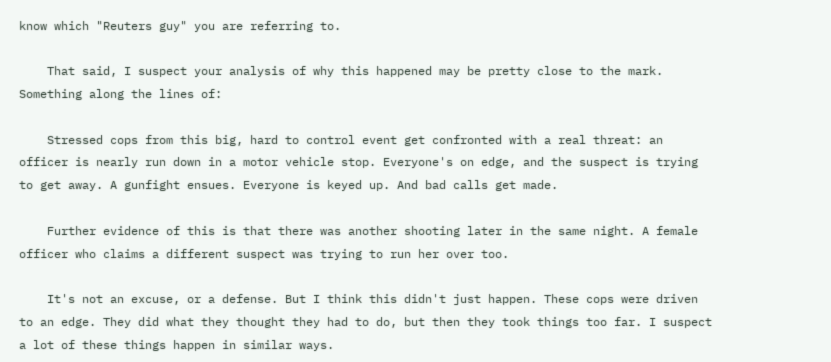know which "Reuters guy" you are referring to.

    That said, I suspect your analysis of why this happened may be pretty close to the mark. Something along the lines of:

    Stressed cops from this big, hard to control event get confronted with a real threat: an officer is nearly run down in a motor vehicle stop. Everyone's on edge, and the suspect is trying to get away. A gunfight ensues. Everyone is keyed up. And bad calls get made.

    Further evidence of this is that there was another shooting later in the same night. A female officer who claims a different suspect was trying to run her over too.

    It's not an excuse, or a defense. But I think this didn't just happen. These cops were driven to an edge. They did what they thought they had to do, but then they took things too far. I suspect a lot of these things happen in similar ways.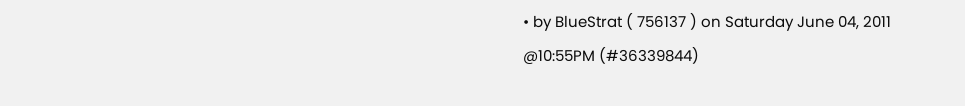• by BlueStrat ( 756137 ) on Saturday June 04, 2011 @10:55PM (#36339844)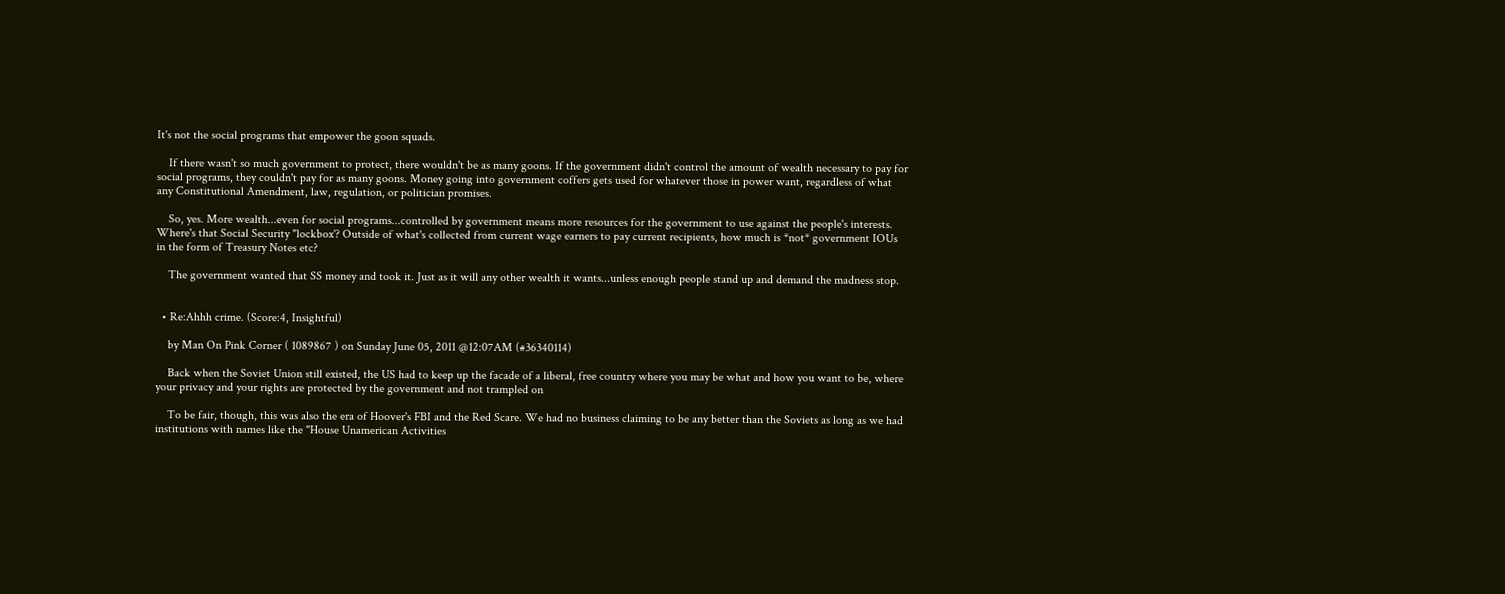It's not the social programs that empower the goon squads.

    If there wasn't so much government to protect, there wouldn't be as many goons. If the government didn't control the amount of wealth necessary to pay for social programs, they couldn't pay for as many goons. Money going into government coffers gets used for whatever those in power want, regardless of what any Constitutional Amendment, law, regulation, or politician promises.

    So, yes. More wealth...even for social programs...controlled by government means more resources for the government to use against the people's interests. Where's that Social Security "lockbox'? Outside of what's collected from current wage earners to pay current recipients, how much is *not* government IOUs in the form of Treasury Notes etc?

    The government wanted that SS money and took it. Just as it will any other wealth it wants...unless enough people stand up and demand the madness stop.


  • Re:Ahhh crime. (Score:4, Insightful)

    by Man On Pink Corner ( 1089867 ) on Sunday June 05, 2011 @12:07AM (#36340114)

    Back when the Soviet Union still existed, the US had to keep up the facade of a liberal, free country where you may be what and how you want to be, where your privacy and your rights are protected by the government and not trampled on

    To be fair, though, this was also the era of Hoover's FBI and the Red Scare. We had no business claiming to be any better than the Soviets as long as we had institutions with names like the "House Unamerican Activities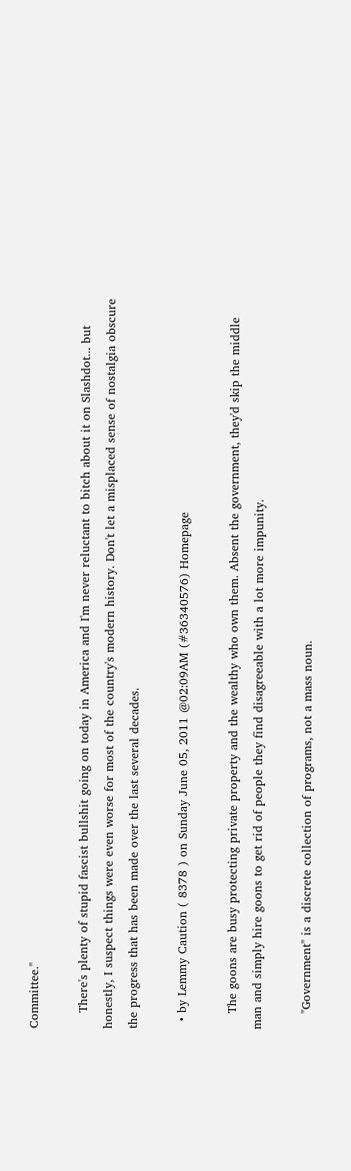Committee."

    There's plenty of stupid fascist bullshit going on today in America and I'm never reluctant to bitch about it on Slashdot... but honestly, I suspect things were even worse for most of the country's modern history. Don't let a misplaced sense of nostalgia obscure the progress that has been made over the last several decades.

  • by Lemmy Caution ( 8378 ) on Sunday June 05, 2011 @02:09AM (#36340576) Homepage

    The goons are busy protecting private property and the wealthy who own them. Absent the government, they'd skip the middle man and simply hire goons to get rid of people they find disagreeable with a lot more impunity.

    "Government" is a discrete collection of programs, not a mass noun.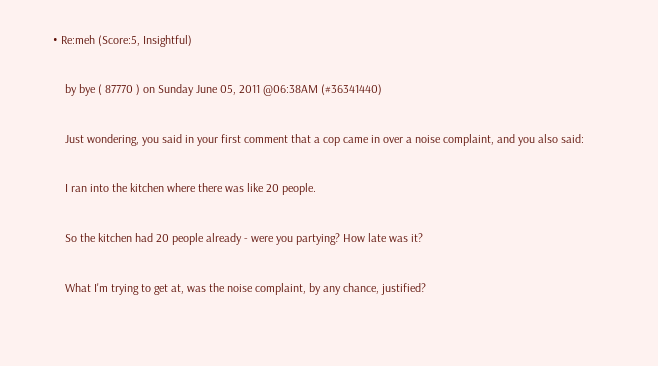• Re:meh (Score:5, Insightful)

    by bye ( 87770 ) on Sunday June 05, 2011 @06:38AM (#36341440)

    Just wondering, you said in your first comment that a cop came in over a noise complaint, and you also said:

    I ran into the kitchen where there was like 20 people.

    So the kitchen had 20 people already - were you partying? How late was it?

    What I'm trying to get at, was the noise complaint, by any chance, justified?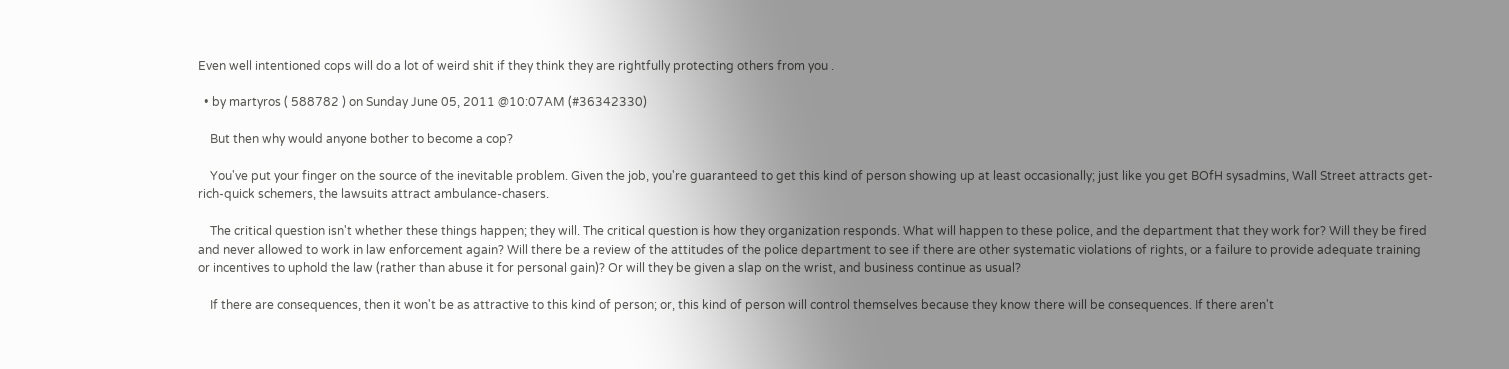Even well intentioned cops will do a lot of weird shit if they think they are rightfully protecting others from you .

  • by martyros ( 588782 ) on Sunday June 05, 2011 @10:07AM (#36342330)

    But then why would anyone bother to become a cop?

    You've put your finger on the source of the inevitable problem. Given the job, you're guaranteed to get this kind of person showing up at least occasionally; just like you get BOfH sysadmins, Wall Street attracts get-rich-quick schemers, the lawsuits attract ambulance-chasers.

    The critical question isn't whether these things happen; they will. The critical question is how they organization responds. What will happen to these police, and the department that they work for? Will they be fired and never allowed to work in law enforcement again? Will there be a review of the attitudes of the police department to see if there are other systematic violations of rights, or a failure to provide adequate training or incentives to uphold the law (rather than abuse it for personal gain)? Or will they be given a slap on the wrist, and business continue as usual?

    If there are consequences, then it won't be as attractive to this kind of person; or, this kind of person will control themselves because they know there will be consequences. If there aren't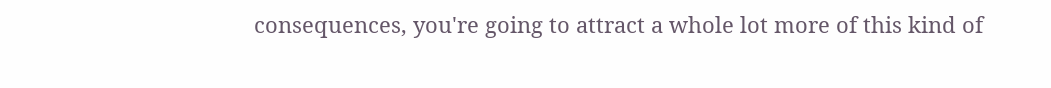consequences, you're going to attract a whole lot more of this kind of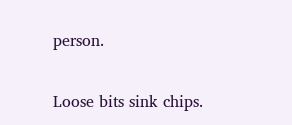person.

Loose bits sink chips.